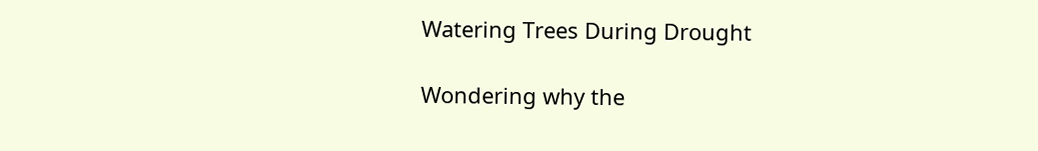Watering Trees During Drought

Wondering why the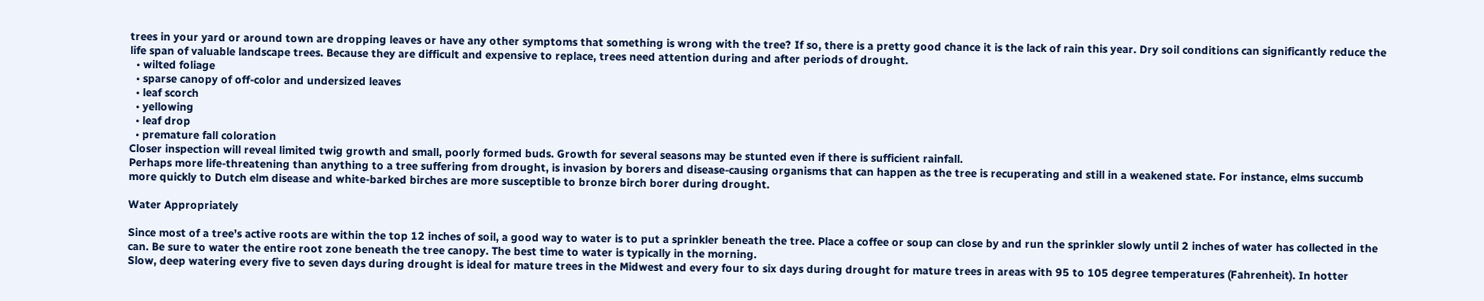trees in your yard or around town are dropping leaves or have any other symptoms that something is wrong with the tree? If so, there is a pretty good chance it is the lack of rain this year. Dry soil conditions can significantly reduce the life span of valuable landscape trees. Because they are difficult and expensive to replace, trees need attention during and after periods of drought.
  • wilted foliage
  • sparse canopy of off-color and undersized leaves
  • leaf scorch
  • yellowing
  • leaf drop
  • premature fall coloration
Closer inspection will reveal limited twig growth and small, poorly formed buds. Growth for several seasons may be stunted even if there is sufficient rainfall.
Perhaps more life-threatening than anything to a tree suffering from drought, is invasion by borers and disease-causing organisms that can happen as the tree is recuperating and still in a weakened state. For instance, elms succumb more quickly to Dutch elm disease and white-barked birches are more susceptible to bronze birch borer during drought.

Water Appropriately

Since most of a tree’s active roots are within the top 12 inches of soil, a good way to water is to put a sprinkler beneath the tree. Place a coffee or soup can close by and run the sprinkler slowly until 2 inches of water has collected in the can. Be sure to water the entire root zone beneath the tree canopy. The best time to water is typically in the morning.
Slow, deep watering every five to seven days during drought is ideal for mature trees in the Midwest and every four to six days during drought for mature trees in areas with 95 to 105 degree temperatures (Fahrenheit). In hotter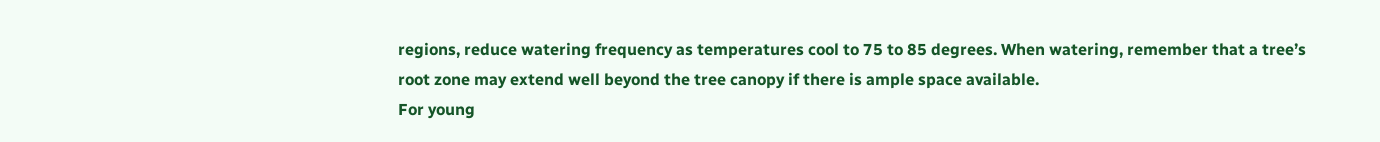regions, reduce watering frequency as temperatures cool to 75 to 85 degrees. When watering, remember that a tree’s root zone may extend well beyond the tree canopy if there is ample space available.
For young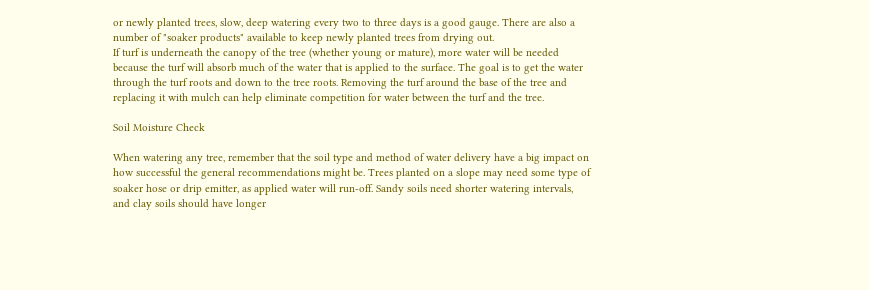or newly planted trees, slow, deep watering every two to three days is a good gauge. There are also a number of "soaker products" available to keep newly planted trees from drying out.
If turf is underneath the canopy of the tree (whether young or mature), more water will be needed because the turf will absorb much of the water that is applied to the surface. The goal is to get the water through the turf roots and down to the tree roots. Removing the turf around the base of the tree and replacing it with mulch can help eliminate competition for water between the turf and the tree.

Soil Moisture Check

When watering any tree, remember that the soil type and method of water delivery have a big impact on how successful the general recommendations might be. Trees planted on a slope may need some type of soaker hose or drip emitter, as applied water will run-off. Sandy soils need shorter watering intervals, and clay soils should have longer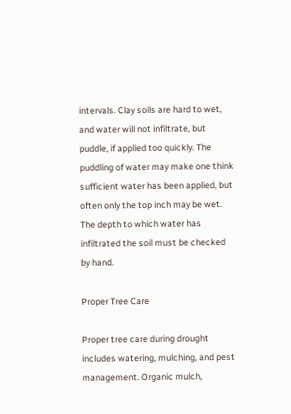intervals. Clay soils are hard to wet, and water will not infiltrate, but puddle, if applied too quickly. The puddling of water may make one think sufficient water has been applied, but often only the top inch may be wet. The depth to which water has infiltrated the soil must be checked by hand.

Proper Tree Care

Proper tree care during drought includes watering, mulching, and pest management. Organic mulch,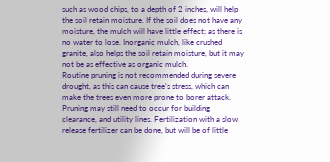such as wood chips, to a depth of 2 inches, will help the soil retain moisture. If the soil does not have any moisture, the mulch will have little effect; as there is no water to lose. Inorganic mulch, like crushed granite, also helps the soil retain moisture, but it may not be as effective as organic mulch.
Routine pruning is not recommended during severe drought, as this can cause tree’s stress, which can make the trees even more prone to borer attack. Pruning may still need to occur for building clearance, and utility lines. Fertilization with a slow release fertilizer can be done, but will be of little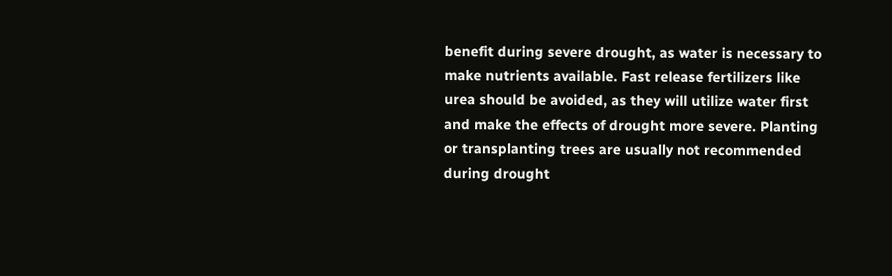benefit during severe drought, as water is necessary to make nutrients available. Fast release fertilizers like urea should be avoided, as they will utilize water first and make the effects of drought more severe. Planting or transplanting trees are usually not recommended during drought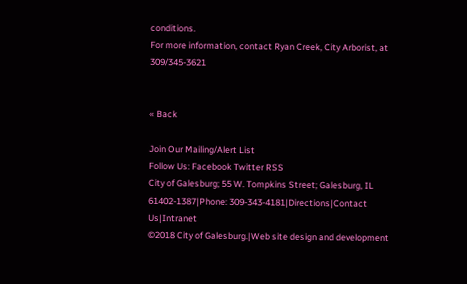conditions.
For more information, contact Ryan Creek, City Arborist, at 309/345-3621


« Back

Join Our Mailing/Alert List
Follow Us: Facebook Twitter RSS
City of Galesburg; 55 W. Tompkins Street; Galesburg, IL 61402-1387|Phone: 309-343-4181|Directions|Contact Us|Intranet
©2018 City of Galesburg.|Web site design and development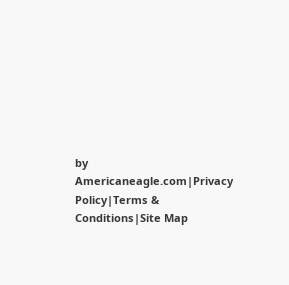by Americaneagle.com|Privacy Policy|Terms & Conditions|Site Map